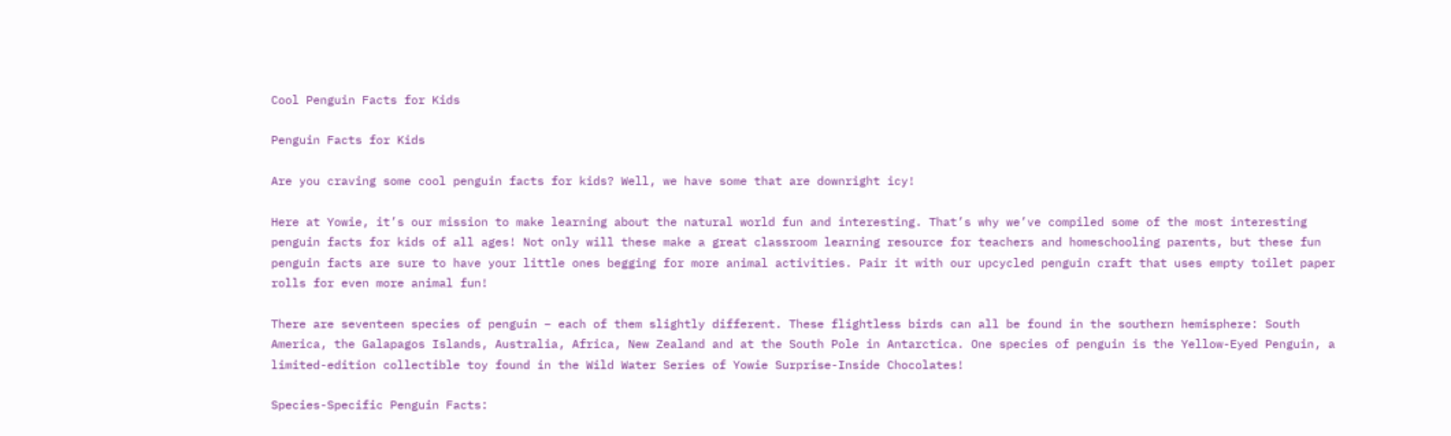Cool Penguin Facts for Kids

Penguin Facts for Kids

Are you craving some cool penguin facts for kids? Well, we have some that are downright icy!

Here at Yowie, it’s our mission to make learning about the natural world fun and interesting. That’s why we’ve compiled some of the most interesting penguin facts for kids of all ages! Not only will these make a great classroom learning resource for teachers and homeschooling parents, but these fun penguin facts are sure to have your little ones begging for more animal activities. Pair it with our upcycled penguin craft that uses empty toilet paper rolls for even more animal fun!

There are seventeen species of penguin – each of them slightly different. These flightless birds can all be found in the southern hemisphere: South America, the Galapagos Islands, Australia, Africa, New Zealand and at the South Pole in Antarctica. One species of penguin is the Yellow-Eyed Penguin, a limited-edition collectible toy found in the Wild Water Series of Yowie Surprise-Inside Chocolates!

Species-Specific Penguin Facts: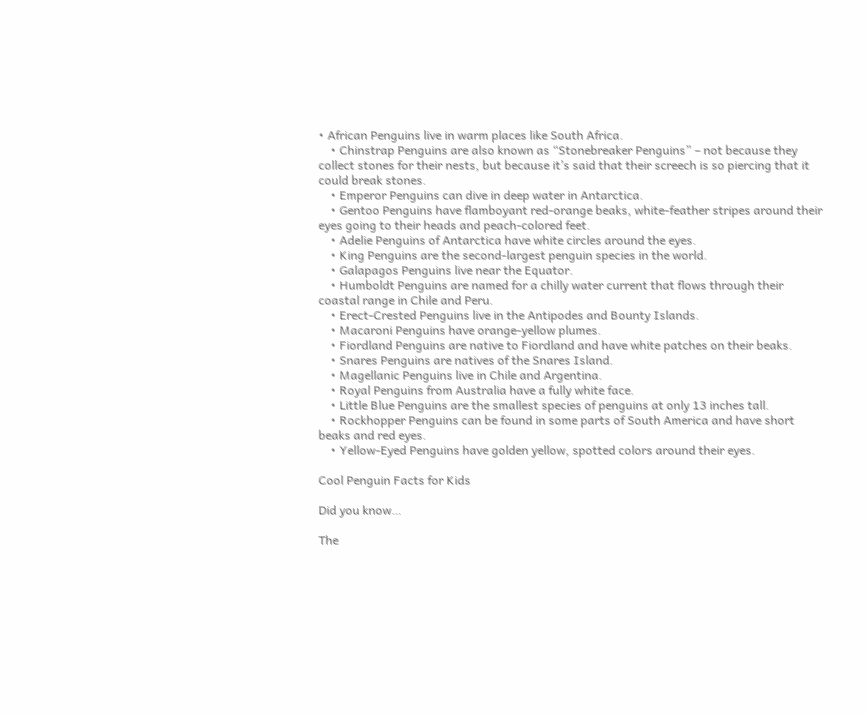• African Penguins live in warm places like South Africa.
    • Chinstrap Penguins are also known as “Stonebreaker Penguins” – not because they collect stones for their nests, but because it’s said that their screech is so piercing that it could break stones.
    • Emperor Penguins can dive in deep water in Antarctica.
    • Gentoo Penguins have flamboyant red-orange beaks, white-feather stripes around their eyes going to their heads and peach-colored feet.
    • Adelie Penguins of Antarctica have white circles around the eyes.
    • King Penguins are the second-largest penguin species in the world.
    • Galapagos Penguins live near the Equator.
    • Humboldt Penguins are named for a chilly water current that flows through their coastal range in Chile and Peru.
    • Erect-Crested Penguins live in the Antipodes and Bounty Islands.
    • Macaroni Penguins have orange-yellow plumes.
    • Fiordland Penguins are native to Fiordland and have white patches on their beaks.
    • Snares Penguins are natives of the Snares Island.
    • Magellanic Penguins live in Chile and Argentina.
    • Royal Penguins from Australia have a fully white face.
    • Little Blue Penguins are the smallest species of penguins at only 13 inches tall.
    • Rockhopper Penguins can be found in some parts of South America and have short beaks and red eyes.
    • Yellow-Eyed Penguins have golden yellow, spotted colors around their eyes.

Cool Penguin Facts for Kids

Did you know…

The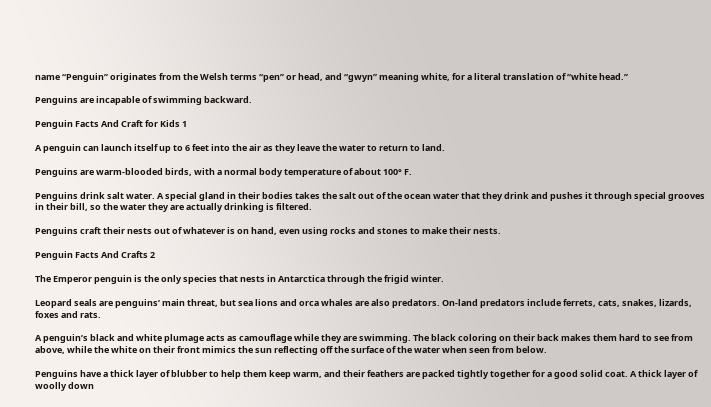name “Penguin” originates from the Welsh terms “pen” or head, and “gwyn” meaning white, for a literal translation of “white head.”

Penguins are incapable of swimming backward.

Penguin Facts And Craft for Kids 1

A penguin can launch itself up to 6 feet into the air as they leave the water to return to land.

Penguins are warm-blooded birds, with a normal body temperature of about 100° F.

Penguins drink salt water. A special gland in their bodies takes the salt out of the ocean water that they drink and pushes it through special grooves in their bill, so the water they are actually drinking is filtered.

Penguins craft their nests out of whatever is on hand, even using rocks and stones to make their nests.

Penguin Facts And Crafts 2

The Emperor penguin is the only species that nests in Antarctica through the frigid winter.

Leopard seals are penguins’ main threat, but sea lions and orca whales are also predators. On-land predators include ferrets, cats, snakes, lizards, foxes and rats.

A penguin’s black and white plumage acts as camouflage while they are swimming. The black coloring on their back makes them hard to see from above, while the white on their front mimics the sun reflecting off the surface of the water when seen from below.

Penguins have a thick layer of blubber to help them keep warm, and their feathers are packed tightly together for a good solid coat. A thick layer of woolly down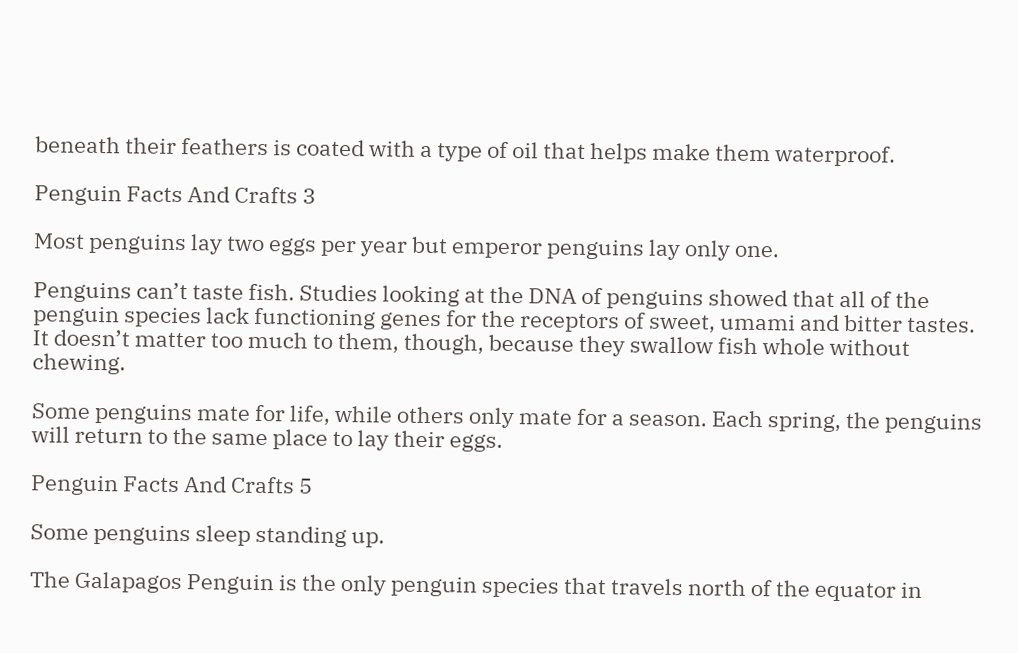beneath their feathers is coated with a type of oil that helps make them waterproof.

Penguin Facts And Crafts 3

Most penguins lay two eggs per year but emperor penguins lay only one.

Penguins can’t taste fish. Studies looking at the DNA of penguins showed that all of the penguin species lack functioning genes for the receptors of sweet, umami and bitter tastes. It doesn’t matter too much to them, though, because they swallow fish whole without chewing.

Some penguins mate for life, while others only mate for a season. Each spring, the penguins will return to the same place to lay their eggs.

Penguin Facts And Crafts 5

Some penguins sleep standing up.

The Galapagos Penguin is the only penguin species that travels north of the equator in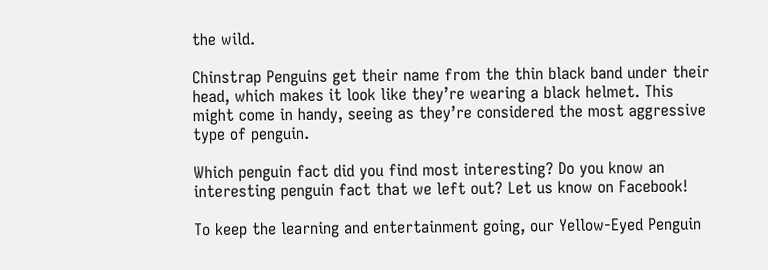the wild.

Chinstrap Penguins get their name from the thin black band under their head, which makes it look like they’re wearing a black helmet. This might come in handy, seeing as they’re considered the most aggressive type of penguin.

Which penguin fact did you find most interesting? Do you know an interesting penguin fact that we left out? Let us know on Facebook!

To keep the learning and entertainment going, our Yellow-Eyed Penguin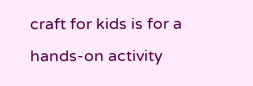craft for kids is for a hands-on activity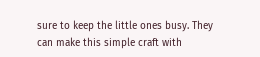sure to keep the little ones busy. They can make this simple craft with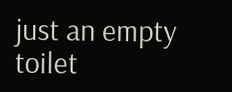just an empty toilet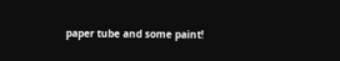paper tube and some paint!